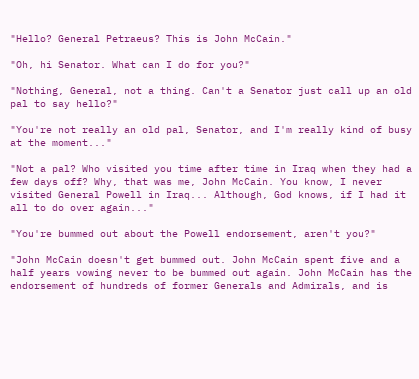"Hello? General Petraeus? This is John McCain."

"Oh, hi Senator. What can I do for you?"

"Nothing, General, not a thing. Can't a Senator just call up an old pal to say hello?"

"You're not really an old pal, Senator, and I'm really kind of busy at the moment..."

"Not a pal? Who visited you time after time in Iraq when they had a few days off? Why, that was me, John McCain. You know, I never visited General Powell in Iraq... Although, God knows, if I had it all to do over again..."

"You're bummed out about the Powell endorsement, aren't you?"

"John McCain doesn't get bummed out. John McCain spent five and a half years vowing never to be bummed out again. John McCain has the endorsement of hundreds of former Generals and Admirals, and is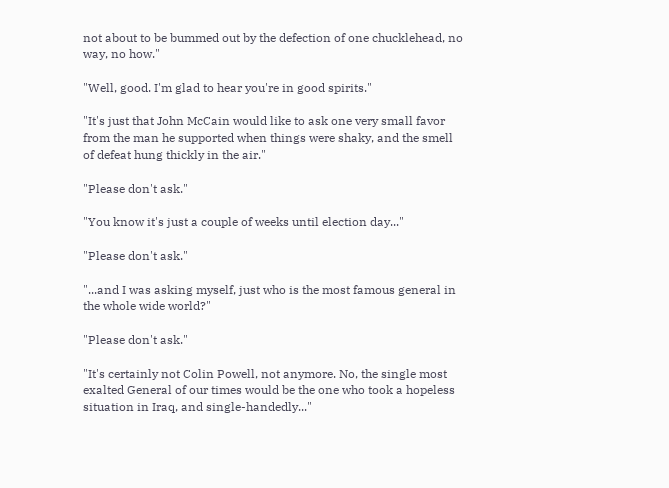not about to be bummed out by the defection of one chucklehead, no way, no how."

"Well, good. I'm glad to hear you're in good spirits."

"It's just that John McCain would like to ask one very small favor from the man he supported when things were shaky, and the smell of defeat hung thickly in the air."

"Please don't ask."

"You know it's just a couple of weeks until election day..."

"Please don't ask."

"...and I was asking myself, just who is the most famous general in the whole wide world?"

"Please don't ask."

"It's certainly not Colin Powell, not anymore. No, the single most exalted General of our times would be the one who took a hopeless situation in Iraq, and single-handedly..."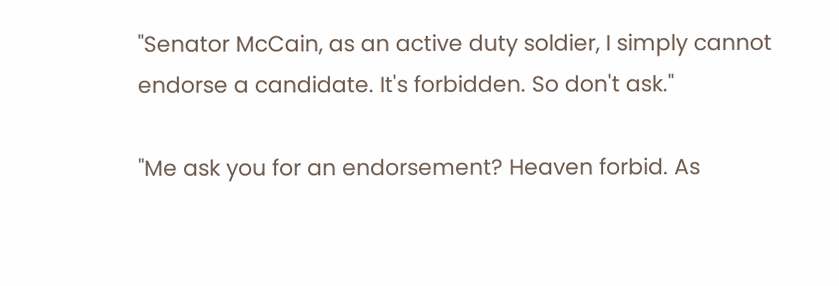"Senator McCain, as an active duty soldier, I simply cannot endorse a candidate. It's forbidden. So don't ask."

"Me ask you for an endorsement? Heaven forbid. As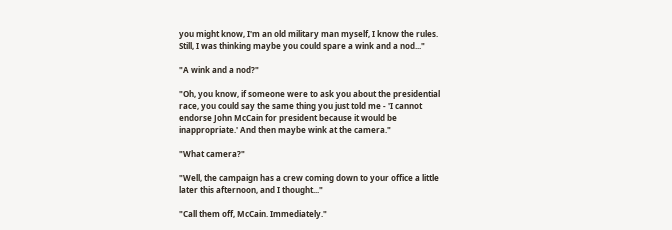you might know, I'm an old military man myself, I know the rules. Still, I was thinking maybe you could spare a wink and a nod..."

"A wink and a nod?"

"Oh, you know, if someone were to ask you about the presidential race, you could say the same thing you just told me - 'I cannot endorse John McCain for president because it would be inappropriate.' And then maybe wink at the camera."

"What camera?"

"Well, the campaign has a crew coming down to your office a little later this afternoon, and I thought..."

"Call them off, McCain. Immediately."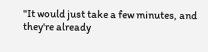"It would just take a few minutes, and they're already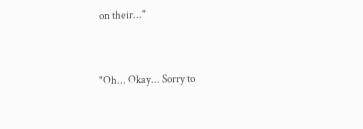on their..."


"Oh... Okay... Sorry to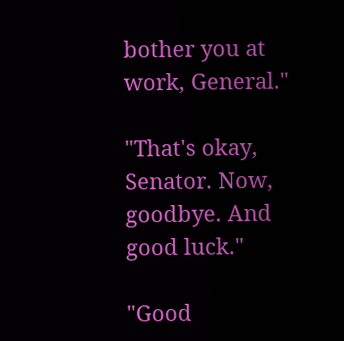bother you at work, General."

"That's okay, Senator. Now, goodbye. And good luck."

"Good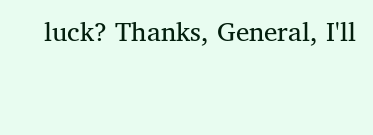luck? Thanks, General, I'll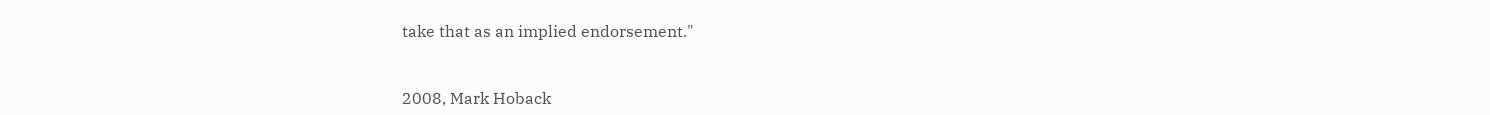take that as an implied endorsement."


2008, Mark Hoback